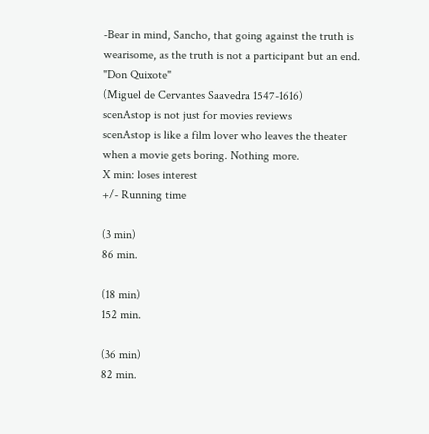-Bear in mind, Sancho, that going against the truth is wearisome, as the truth is not a participant but an end.
"Don Quixote"
(Miguel de Cervantes Saavedra 1547-1616)
scenAstop is not just for movies reviews
scenAstop is like a film lover who leaves the theater
when a movie gets boring. Nothing more.
X min: loses interest
+/- Running time

(3 min)
86 min.

(18 min)
152 min.

(36 min)
82 min.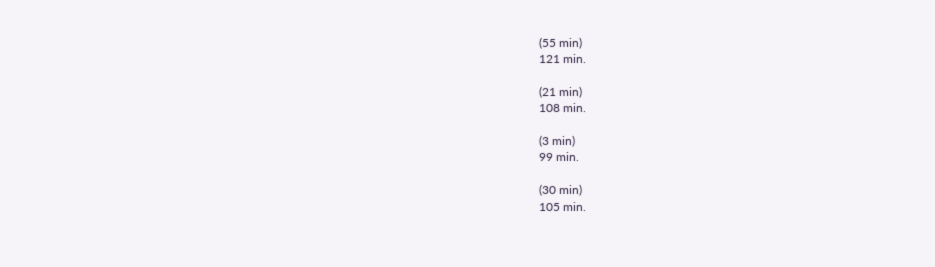(55 min)
121 min.

(21 min)
108 min.

(3 min)
99 min.

(30 min)
105 min.